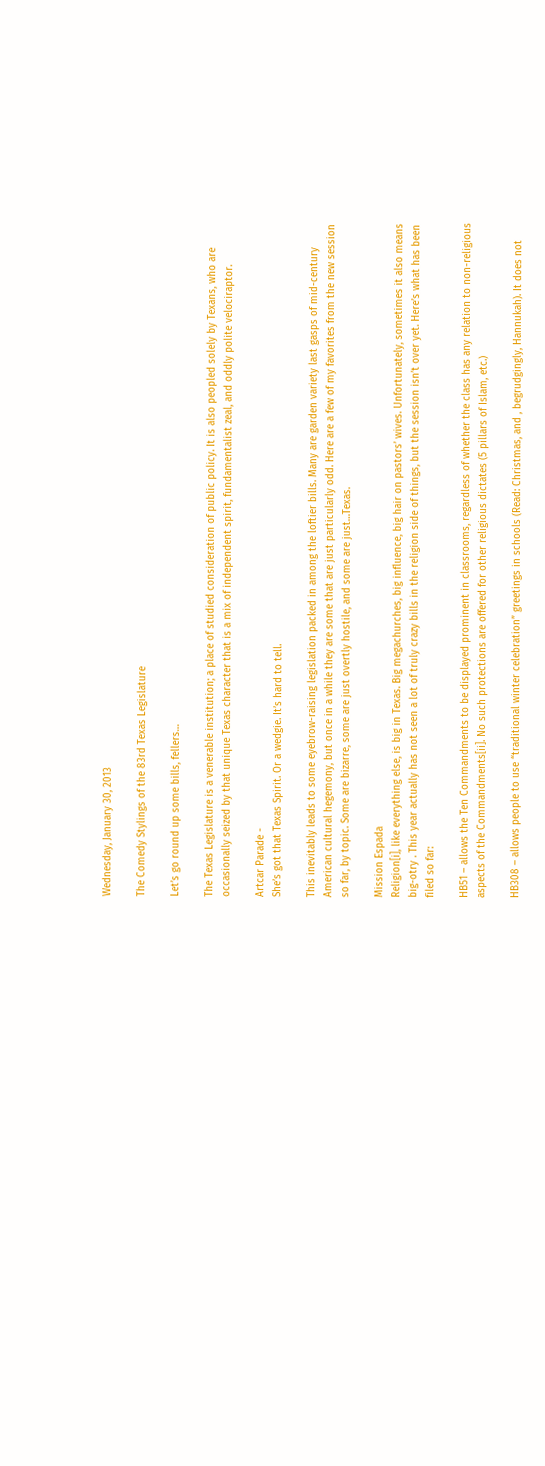Wednesday, January 30, 2013

The Comedy Stylings of the 83rd Texas Legislature

Let’s go round up some bills, fellers…

The Texas Legislature is a venerable institution; a place of studied consideration of public policy. It is also peopled solely by Texans, who are occasionally seized by that unique Texas character that is a mix of independent spirit, fundamentalist zeal, and oddly polite velociraptor.

Artcar Parade -
She’s got that Texas Spirit. Or a wedgie. It’s hard to tell.

This inevitably leads to some eyebrow-raising legislation packed in among the loftier bills. Many are garden variety last gasps of mid-century American cultural hegemony, but once in a while they are some that are just particularly odd. Here are a few of my favorites from the new session so far, by topic. Some are bizarre, some are just overtly hostile, and some are just…Texas.

Mission Espada
Religion[i], like everything else, is big in Texas. Big megachurches, big influence, big hair on pastors’ wives. Unfortunately, sometimes it also means big-otry . This year actually has not seen a lot of truly crazy bills in the religion side of things, but the session isn’t over yet. Here’s what has been filed so far:

HB51 – allows the Ten Commandments to be displayed prominent in classrooms, regardless of whether the class has any relation to non-religious aspects of the Commandments[ii]. No such protections are offered for other religious dictates (5 pillars of Islam, etc.)

HB308 – allows people to use “traditional winter celebration” greetings in schools (Read: Christmas, and , begrudgingly, Hannukah). It does not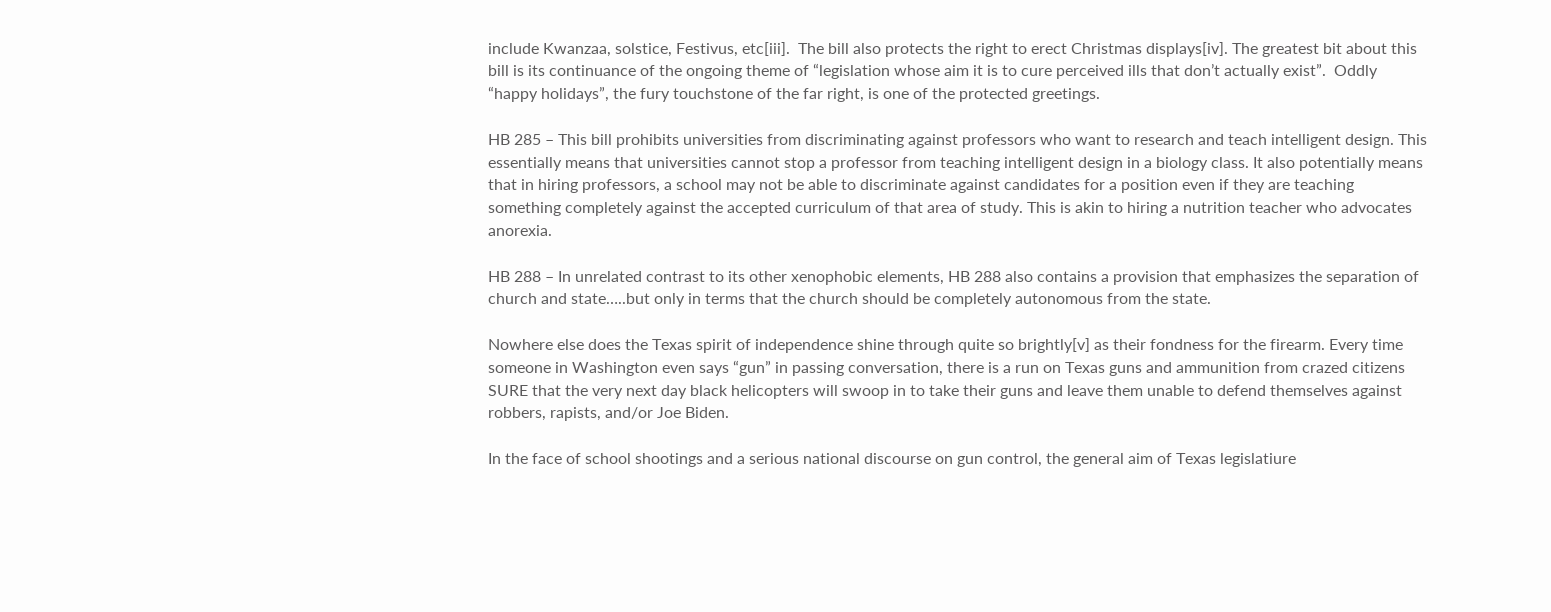include Kwanzaa, solstice, Festivus, etc[iii].  The bill also protects the right to erect Christmas displays[iv]. The greatest bit about this bill is its continuance of the ongoing theme of “legislation whose aim it is to cure perceived ills that don’t actually exist”.  Oddly “happy holidays”, the fury touchstone of the far right, is one of the protected greetings.

HB 285 – This bill prohibits universities from discriminating against professors who want to research and teach intelligent design. This essentially means that universities cannot stop a professor from teaching intelligent design in a biology class. It also potentially means that in hiring professors, a school may not be able to discriminate against candidates for a position even if they are teaching something completely against the accepted curriculum of that area of study. This is akin to hiring a nutrition teacher who advocates anorexia.

HB 288 – In unrelated contrast to its other xenophobic elements, HB 288 also contains a provision that emphasizes the separation of church and state…..but only in terms that the church should be completely autonomous from the state.

Nowhere else does the Texas spirit of independence shine through quite so brightly[v] as their fondness for the firearm. Every time someone in Washington even says “gun” in passing conversation, there is a run on Texas guns and ammunition from crazed citizens SURE that the very next day black helicopters will swoop in to take their guns and leave them unable to defend themselves against robbers, rapists, and/or Joe Biden.

In the face of school shootings and a serious national discourse on gun control, the general aim of Texas legislatiure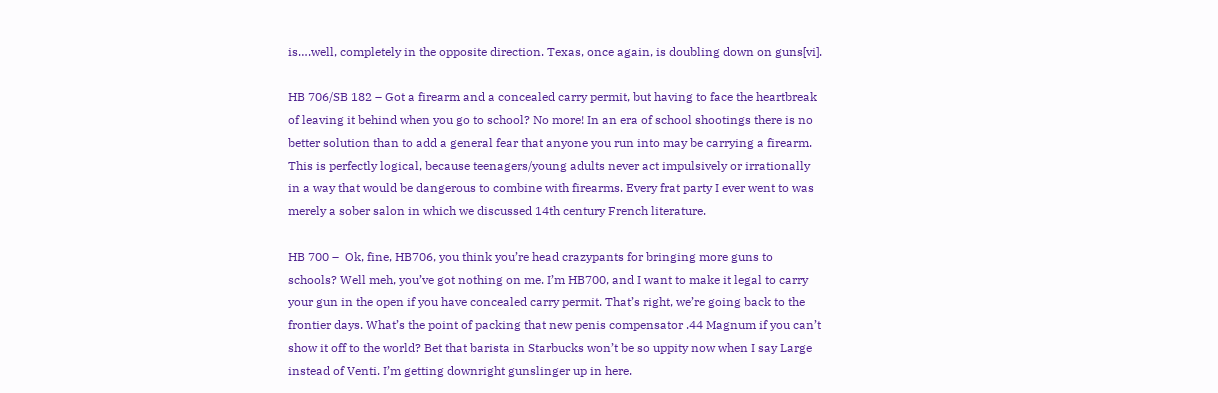is….well, completely in the opposite direction. Texas, once again, is doubling down on guns[vi].

HB 706/SB 182 – Got a firearm and a concealed carry permit, but having to face the heartbreak of leaving it behind when you go to school? No more! In an era of school shootings there is no better solution than to add a general fear that anyone you run into may be carrying a firearm. This is perfectly logical, because teenagers/young adults never act impulsively or irrationally in a way that would be dangerous to combine with firearms. Every frat party I ever went to was merely a sober salon in which we discussed 14th century French literature.

HB 700 –  Ok, fine, HB706, you think you’re head crazypants for bringing more guns to schools? Well meh, you’ve got nothing on me. I’m HB700, and I want to make it legal to carry your gun in the open if you have concealed carry permit. That’s right, we’re going back to the frontier days. What’s the point of packing that new penis compensator .44 Magnum if you can’t show it off to the world? Bet that barista in Starbucks won’t be so uppity now when I say Large instead of Venti. I’m getting downright gunslinger up in here.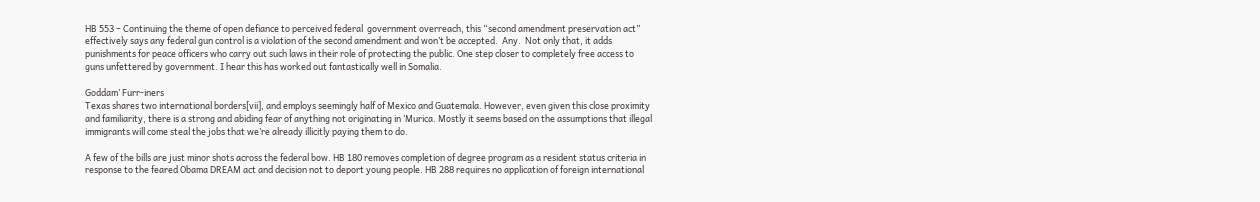HB 553 – Continuing the theme of open defiance to perceived federal  government overreach, this “second amendment preservation act” effectively says any federal gun control is a violation of the second amendment and won’t be accepted.  Any.  Not only that, it adds punishments for peace officers who carry out such laws in their role of protecting the public. One step closer to completely free access to guns unfettered by government. I hear this has worked out fantastically well in Somalia.

Goddam’ Furr-iners
Texas shares two international borders[vii], and employs seemingly half of Mexico and Guatemala. However, even given this close proximity and familiarity, there is a strong and abiding fear of anything not originating in ‘Murica. Mostly it seems based on the assumptions that illegal immigrants will come steal the jobs that we’re already illicitly paying them to do.

A few of the bills are just minor shots across the federal bow. HB 180 removes completion of degree program as a resident status criteria in response to the feared Obama DREAM act and decision not to deport young people. HB 288 requires no application of foreign international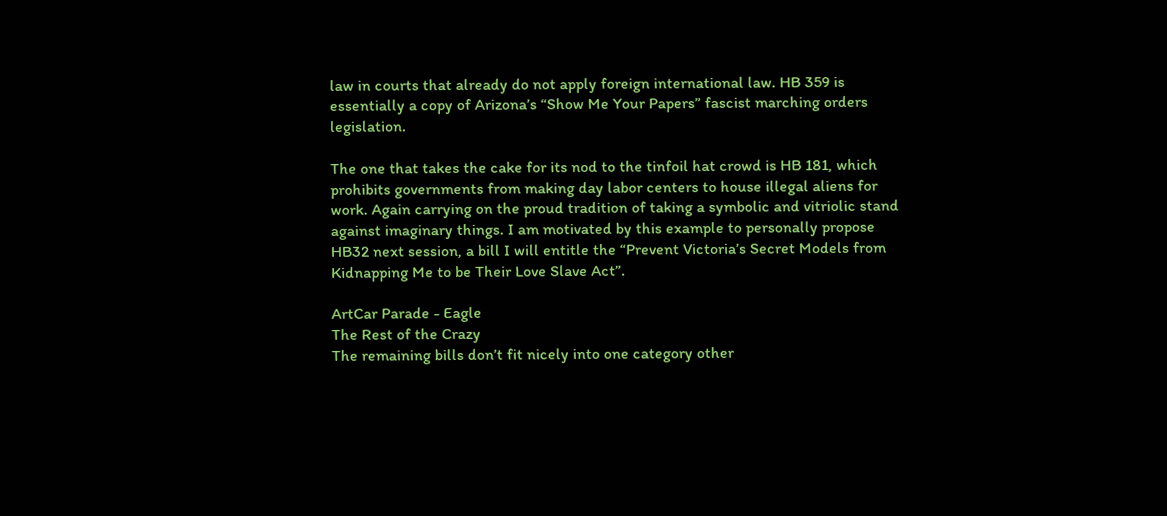law in courts that already do not apply foreign international law. HB 359 is essentially a copy of Arizona’s “Show Me Your Papers” fascist marching orders legislation.

The one that takes the cake for its nod to the tinfoil hat crowd is HB 181, which prohibits governments from making day labor centers to house illegal aliens for work. Again carrying on the proud tradition of taking a symbolic and vitriolic stand against imaginary things. I am motivated by this example to personally propose HB32 next session, a bill I will entitle the “Prevent Victoria’s Secret Models from Kidnapping Me to be Their Love Slave Act”.

ArtCar Parade - Eagle
The Rest of the Crazy
The remaining bills don’t fit nicely into one category other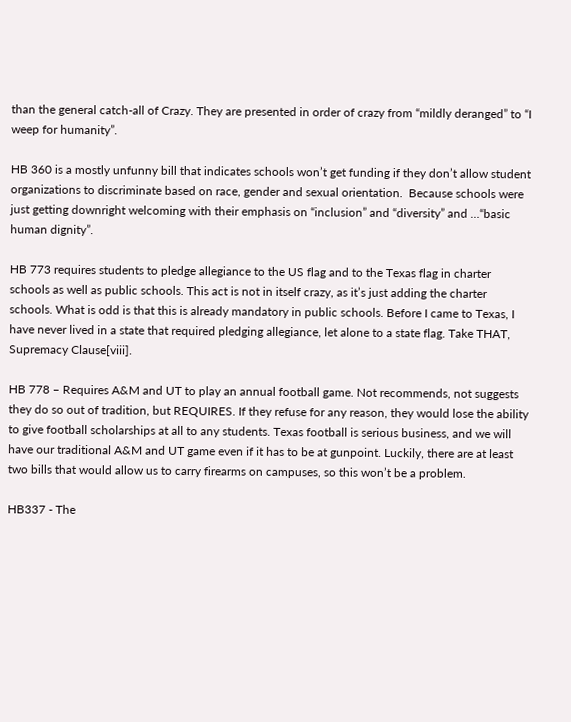than the general catch-all of Crazy. They are presented in order of crazy from “mildly deranged” to “I weep for humanity”.

HB 360 is a mostly unfunny bill that indicates schools won’t get funding if they don’t allow student organizations to discriminate based on race, gender and sexual orientation.  Because schools were just getting downright welcoming with their emphasis on “inclusion” and “diversity” and …“basic human dignity”.

HB 773 requires students to pledge allegiance to the US flag and to the Texas flag in charter schools as well as public schools. This act is not in itself crazy, as it’s just adding the charter schools. What is odd is that this is already mandatory in public schools. Before I came to Texas, I have never lived in a state that required pledging allegiance, let alone to a state flag. Take THAT, Supremacy Clause[viii].

HB 778 – Requires A&M and UT to play an annual football game. Not recommends, not suggests they do so out of tradition, but REQUIRES. If they refuse for any reason, they would lose the ability to give football scholarships at all to any students. Texas football is serious business, and we will have our traditional A&M and UT game even if it has to be at gunpoint. Luckily, there are at least two bills that would allow us to carry firearms on campuses, so this won’t be a problem.

HB337 - The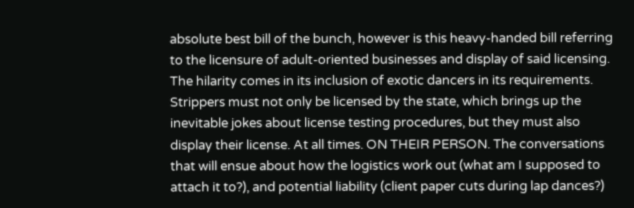absolute best bill of the bunch, however is this heavy-handed bill referring to the licensure of adult-oriented businesses and display of said licensing. The hilarity comes in its inclusion of exotic dancers in its requirements. Strippers must not only be licensed by the state, which brings up the inevitable jokes about license testing procedures, but they must also display their license. At all times. ON THEIR PERSON. The conversations that will ensue about how the logistics work out (what am I supposed to attach it to?), and potential liability (client paper cuts during lap dances?)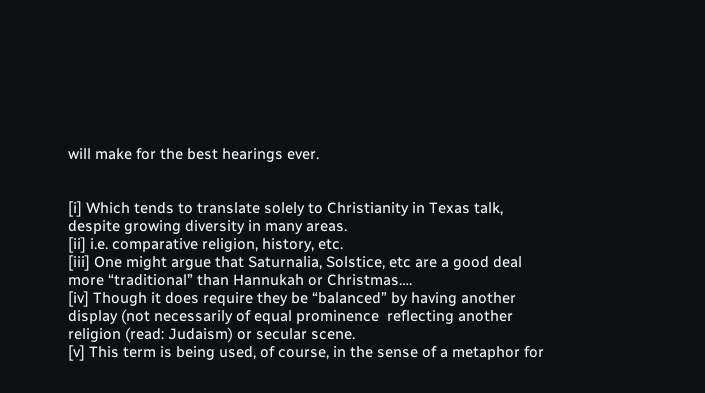will make for the best hearings ever.


[i] Which tends to translate solely to Christianity in Texas talk, despite growing diversity in many areas.
[ii] i.e. comparative religion, history, etc.
[iii] One might argue that Saturnalia, Solstice, etc are a good deal more “traditional” than Hannukah or Christmas….
[iv] Though it does require they be “balanced” by having another display (not necessarily of equal prominence  reflecting another religion (read: Judaism) or secular scene.
[v] This term is being used, of course, in the sense of a metaphor for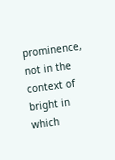prominence, not in the context of bright in which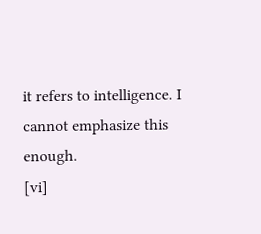it refers to intelligence. I cannot emphasize this enough.
[vi]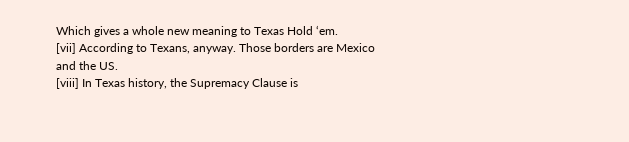Which gives a whole new meaning to Texas Hold ‘em.
[vii] According to Texans, anyway. Those borders are Mexico and the US.
[viii] In Texas history, the Supremacy Clause is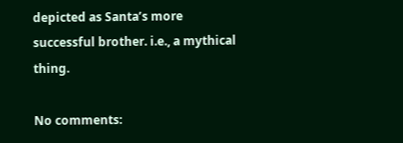depicted as Santa’s more successful brother. i.e., a mythical thing.

No comments: